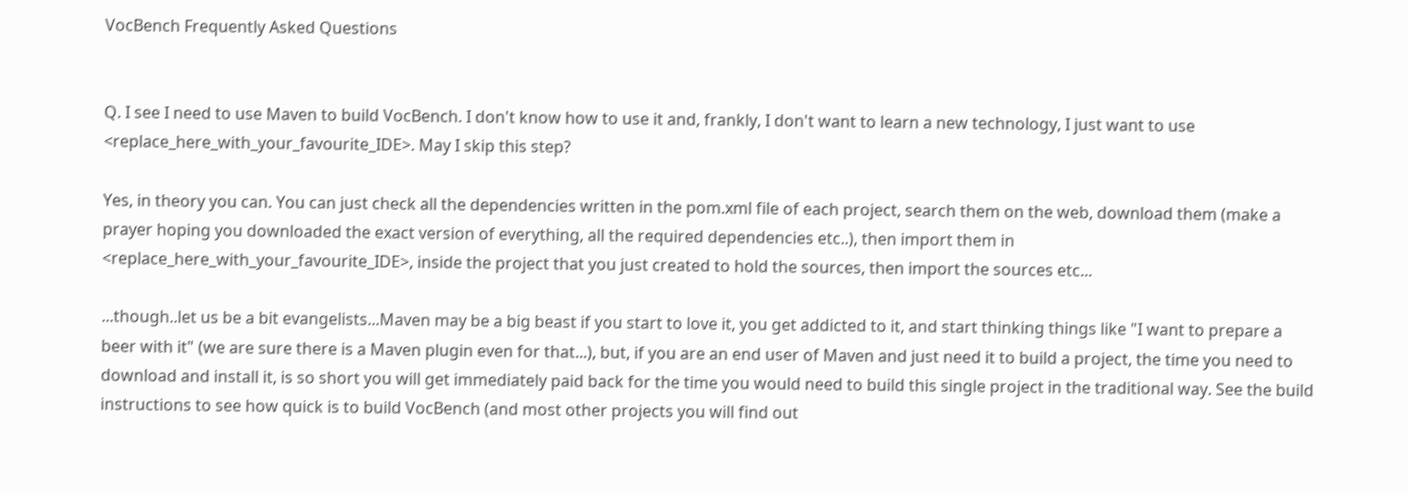VocBench Frequently Asked Questions


Q. I see I need to use Maven to build VocBench. I don't know how to use it and, frankly, I don't want to learn a new technology, I just want to use <replace_here_with_your_favourite_IDE>. May I skip this step?

Yes, in theory you can. You can just check all the dependencies written in the pom.xml file of each project, search them on the web, download them (make a prayer hoping you downloaded the exact version of everything, all the required dependencies etc..), then import them in <replace_here_with_your_favourite_IDE>, inside the project that you just created to hold the sources, then import the sources etc...

...though..let us be a bit evangelists...Maven may be a big beast if you start to love it, you get addicted to it, and start thinking things like "I want to prepare a beer with it" (we are sure there is a Maven plugin even for that...), but, if you are an end user of Maven and just need it to build a project, the time you need to download and install it, is so short you will get immediately paid back for the time you would need to build this single project in the traditional way. See the build instructions to see how quick is to build VocBench (and most other projects you will find out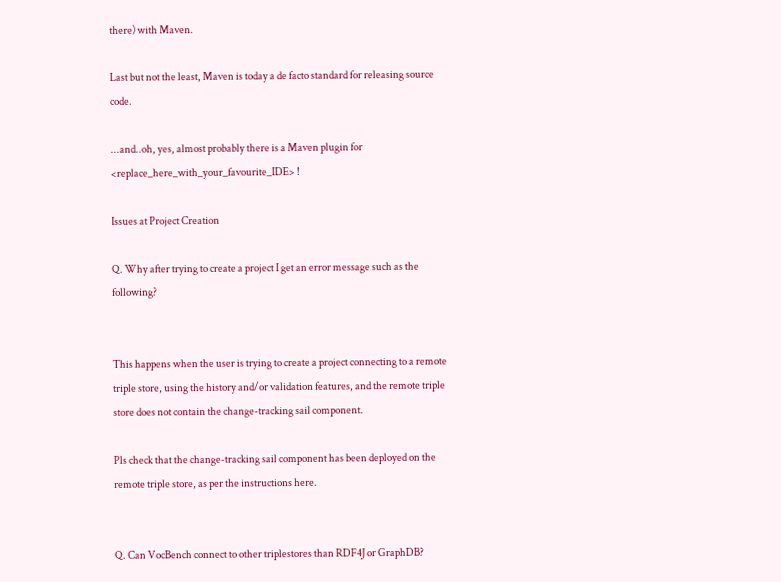there) with Maven.

Last but not the least, Maven is today a de facto standard for releasing source code.

...and..oh, yes, almost probably there is a Maven plugin for <replace_here_with_your_favourite_IDE> !

Issues at Project Creation

Q. Why after trying to create a project I get an error message such as the following?


This happens when the user is trying to create a project connecting to a remote triple store, using the history and/or validation features, and the remote triple store does not contain the change-tracking sail component.

Pls check that the change-tracking sail component has been deployed on the remote triple store, as per the instructions here.


Q. Can VocBench connect to other triplestores than RDF4J or GraphDB?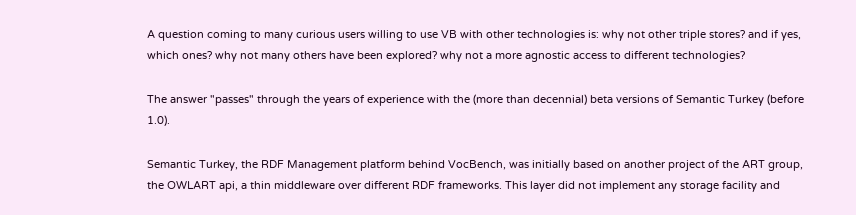A question coming to many curious users willing to use VB with other technologies is: why not other triple stores? and if yes, which ones? why not many others have been explored? why not a more agnostic access to different technologies?

The answer "passes" through the years of experience with the (more than decennial) beta versions of Semantic Turkey (before 1.0).

Semantic Turkey, the RDF Management platform behind VocBench, was initially based on another project of the ART group, the OWLART api, a thin middleware over different RDF frameworks. This layer did not implement any storage facility and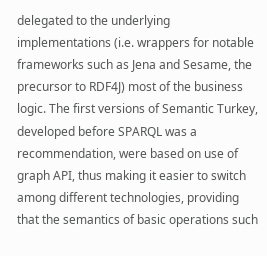delegated to the underlying implementations (i.e. wrappers for notable frameworks such as Jena and Sesame, the precursor to RDF4J) most of the business logic. The first versions of Semantic Turkey, developed before SPARQL was a recommendation, were based on use of graph API, thus making it easier to switch among different technologies, providing that the semantics of basic operations such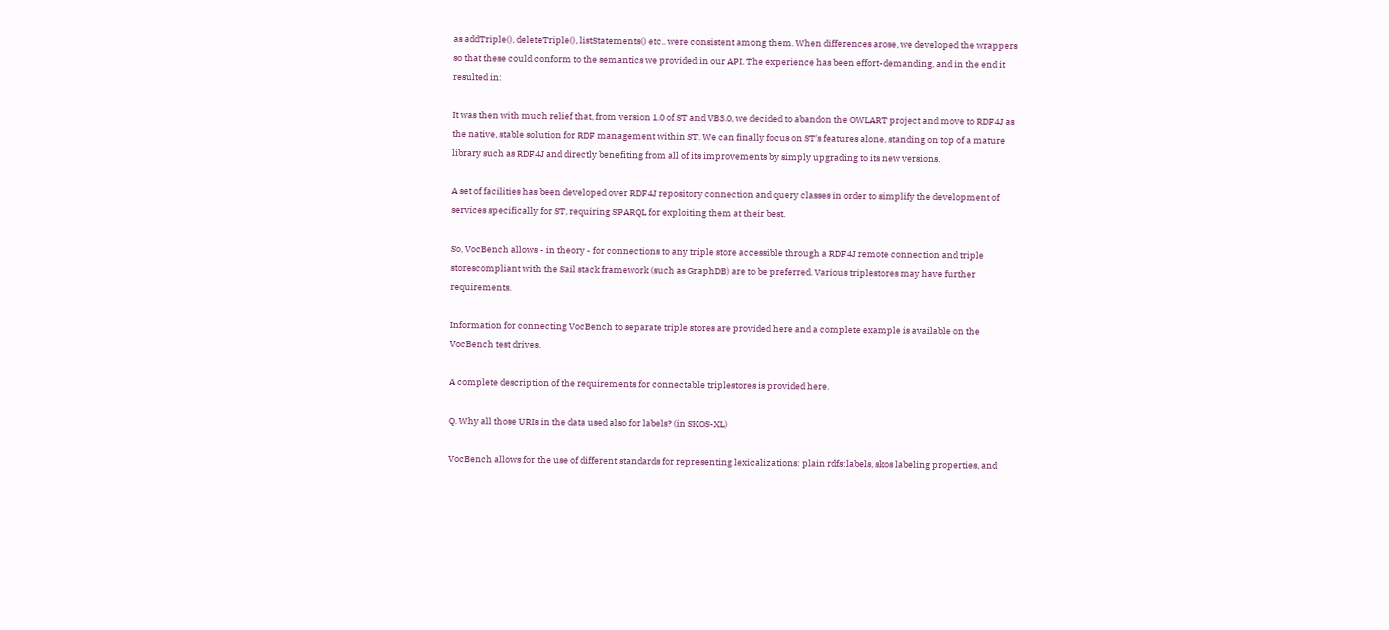as addTriple(), deleteTriple(), listStatements() etc.. were consistent among them. When differences arose, we developed the wrappers so that these could conform to the semantics we provided in our API. The experience has been effort-demanding, and in the end it resulted in:

It was then with much relief that, from version 1.0 of ST and VB3.0, we decided to abandon the OWLART project and move to RDF4J as the native, stable solution for RDF management within ST. We can finally focus on ST's features alone, standing on top of a mature library such as RDF4J and directly benefiting from all of its improvements by simply upgrading to its new versions.

A set of facilities has been developed over RDF4J repository connection and query classes in order to simplify the development of services specifically for ST, requiring SPARQL for exploiting them at their best.

So, VocBench allows - in theory - for connections to any triple store accessible through a RDF4J remote connection and triple storescompliant with the Sail stack framework (such as GraphDB) are to be preferred. Various triplestores may have further requirements.

Information for connecting VocBench to separate triple stores are provided here and a complete example is available on the VocBench test drives.

A complete description of the requirements for connectable triplestores is provided here.

Q. Why all those URIs in the data used also for labels? (in SKOS-XL)

VocBench allows for the use of different standards for representing lexicalizations: plain rdfs:labels, skos labeling properties, and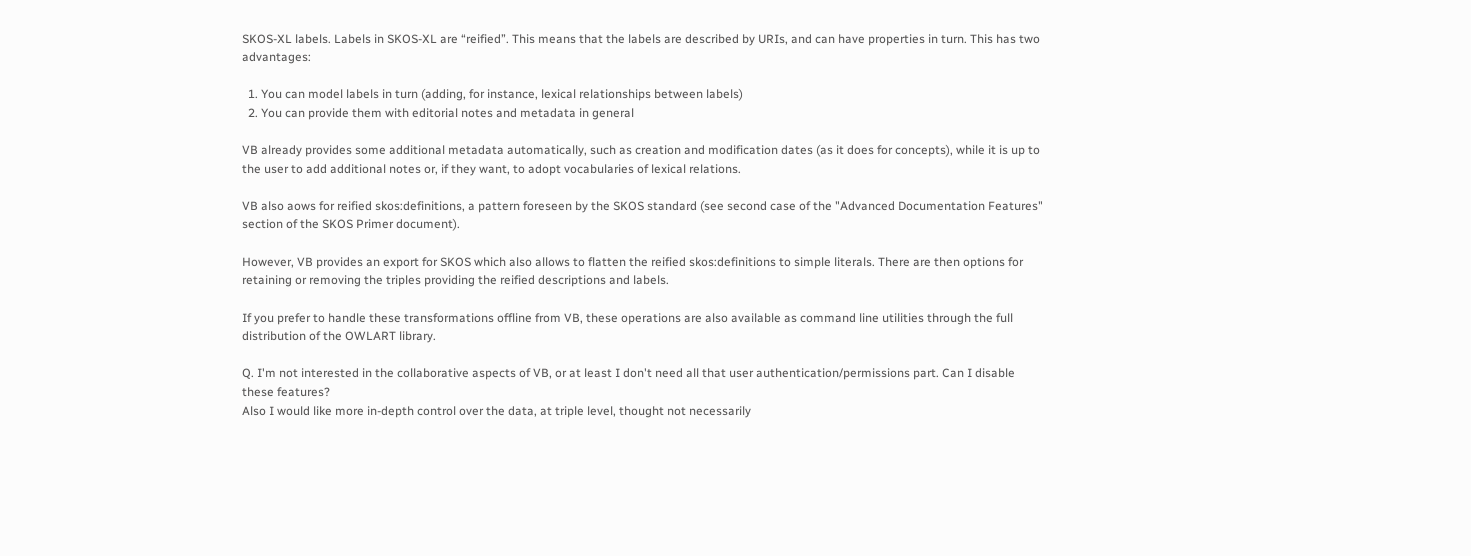SKOS-XL labels. Labels in SKOS-XL are “reified”. This means that the labels are described by URIs, and can have properties in turn. This has two advantages:

  1. You can model labels in turn (adding, for instance, lexical relationships between labels)
  2. You can provide them with editorial notes and metadata in general

VB already provides some additional metadata automatically, such as creation and modification dates (as it does for concepts), while it is up to the user to add additional notes or, if they want, to adopt vocabularies of lexical relations.

VB also aows for reified skos:definitions, a pattern foreseen by the SKOS standard (see second case of the "Advanced Documentation Features" section of the SKOS Primer document).

However, VB provides an export for SKOS which also allows to flatten the reified skos:definitions to simple literals. There are then options for retaining or removing the triples providing the reified descriptions and labels.

If you prefer to handle these transformations offline from VB, these operations are also available as command line utilities through the full distribution of the OWLART library.

Q. I'm not interested in the collaborative aspects of VB, or at least I don't need all that user authentication/permissions part. Can I disable these features?
Also I would like more in-depth control over the data, at triple level, thought not necessarily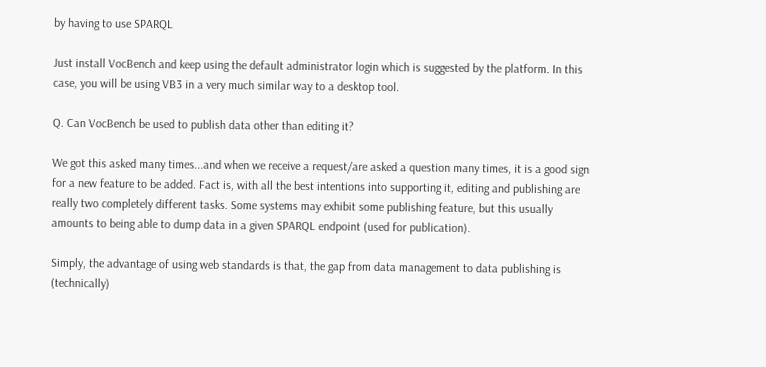by having to use SPARQL

Just install VocBench and keep using the default administrator login which is suggested by the platform. In this case, you will be using VB3 in a very much similar way to a desktop tool.

Q. Can VocBench be used to publish data other than editing it?

We got this asked many times...and when we receive a request/are asked a question many times, it is a good sign for a new feature to be added. Fact is, with all the best intentions into supporting it, editing and publishing are really two completely different tasks. Some systems may exhibit some publishing feature, but this usually amounts to being able to dump data in a given SPARQL endpoint (used for publication).

Simply, the advantage of using web standards is that, the gap from data management to data publishing is (technically)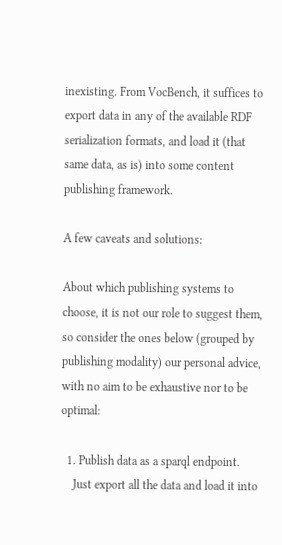inexisting. From VocBench, it suffices to export data in any of the available RDF serialization formats, and load it (that same data, as is) into some content publishing framework.

A few caveats and solutions:

About which publishing systems to choose, it is not our role to suggest them, so consider the ones below (grouped by publishing modality) our personal advice, with no aim to be exhaustive nor to be optimal:

  1. Publish data as a sparql endpoint.
    Just export all the data and load it into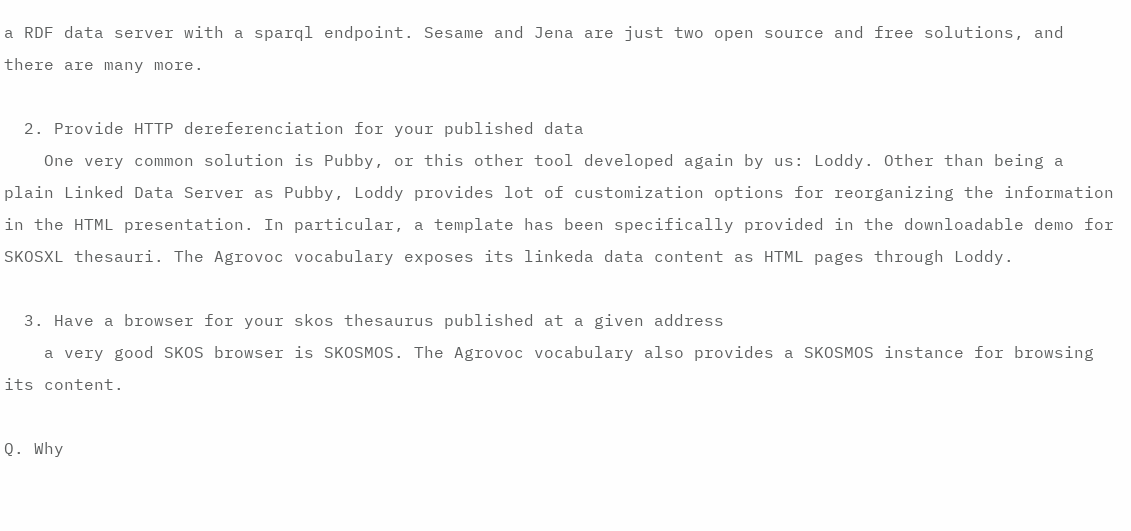a RDF data server with a sparql endpoint. Sesame and Jena are just two open source and free solutions, and there are many more.

  2. Provide HTTP dereferenciation for your published data
    One very common solution is Pubby, or this other tool developed again by us: Loddy. Other than being a plain Linked Data Server as Pubby, Loddy provides lot of customization options for reorganizing the information in the HTML presentation. In particular, a template has been specifically provided in the downloadable demo for SKOSXL thesauri. The Agrovoc vocabulary exposes its linkeda data content as HTML pages through Loddy.

  3. Have a browser for your skos thesaurus published at a given address
    a very good SKOS browser is SKOSMOS. The Agrovoc vocabulary also provides a SKOSMOS instance for browsing its content.

Q. Why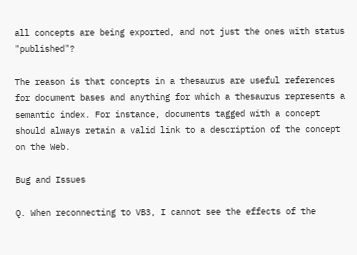all concepts are being exported, and not just the ones with status "published"?

The reason is that concepts in a thesaurus are useful references for document bases and anything for which a thesaurus represents a semantic index. For instance, documents tagged with a concept should always retain a valid link to a description of the concept on the Web.

Bug and Issues

Q. When reconnecting to VB3, I cannot see the effects of the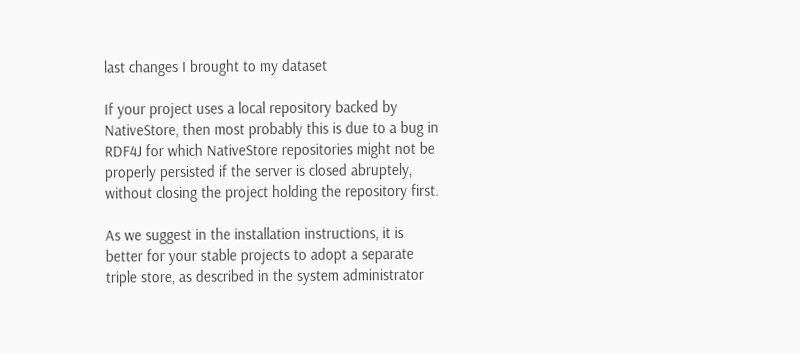last changes I brought to my dataset

If your project uses a local repository backed by NativeStore, then most probably this is due to a bug in RDF4J for which NativeStore repositories might not be properly persisted if the server is closed abruptely, without closing the project holding the repository first.

As we suggest in the installation instructions, it is better for your stable projects to adopt a separate triple store, as described in the system administrator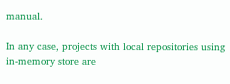manual.

In any case, projects with local repositories using in-memory store are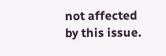not affected by this issue.